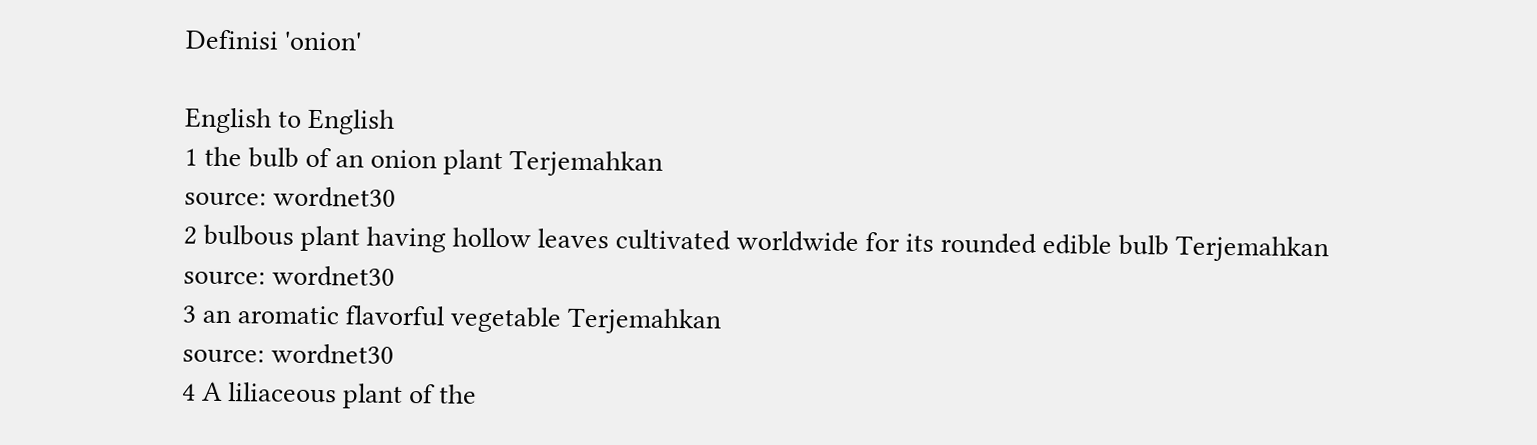Definisi 'onion'

English to English
1 the bulb of an onion plant Terjemahkan
source: wordnet30
2 bulbous plant having hollow leaves cultivated worldwide for its rounded edible bulb Terjemahkan
source: wordnet30
3 an aromatic flavorful vegetable Terjemahkan
source: wordnet30
4 A liliaceous plant of the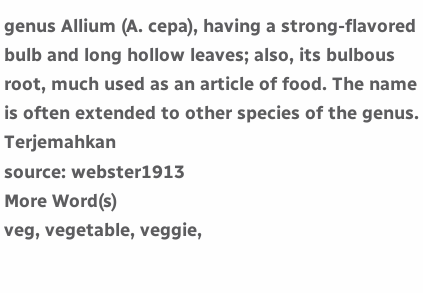genus Allium (A. cepa), having a strong-flavored bulb and long hollow leaves; also, its bulbous root, much used as an article of food. The name is often extended to other species of the genus. Terjemahkan
source: webster1913
More Word(s)
veg, vegetable, veggie,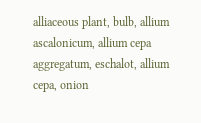alliaceous plant, bulb, allium ascalonicum, allium cepa aggregatum, eschalot, allium cepa, onion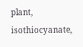plant, isothiocyanate,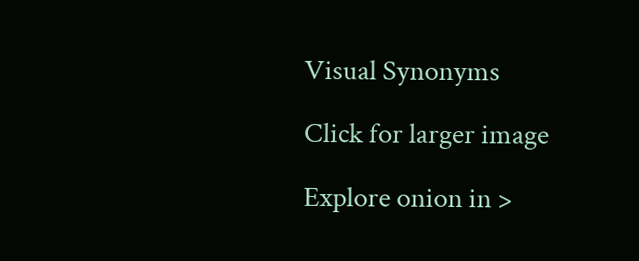Visual Synonyms

Click for larger image

Explore onion in >